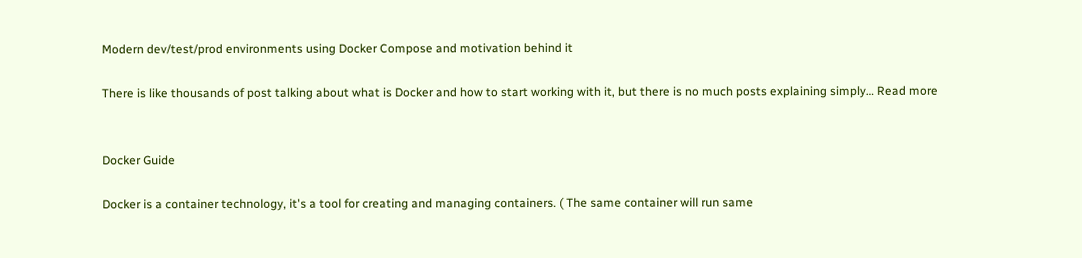Modern dev/test/prod environments using Docker Compose and motivation behind it

There is like thousands of post talking about what is Docker and how to start working with it, but there is no much posts explaining simply… Read more


Docker Guide

Docker is a container technology, it's a tool for creating and managing containers. ( The same container will run same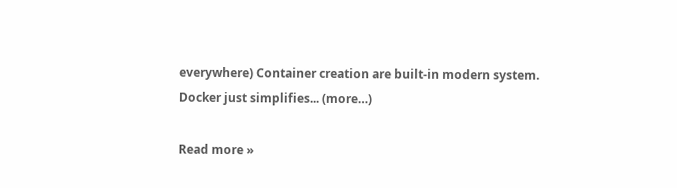everywhere) Container creation are built-in modern system. Docker just simplifies... (more…)

Read more »